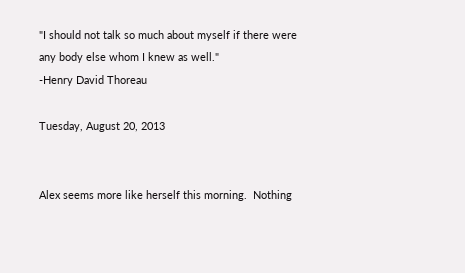"I should not talk so much about myself if there were any body else whom I knew as well."
-Henry David Thoreau

Tuesday, August 20, 2013


Alex seems more like herself this morning.  Nothing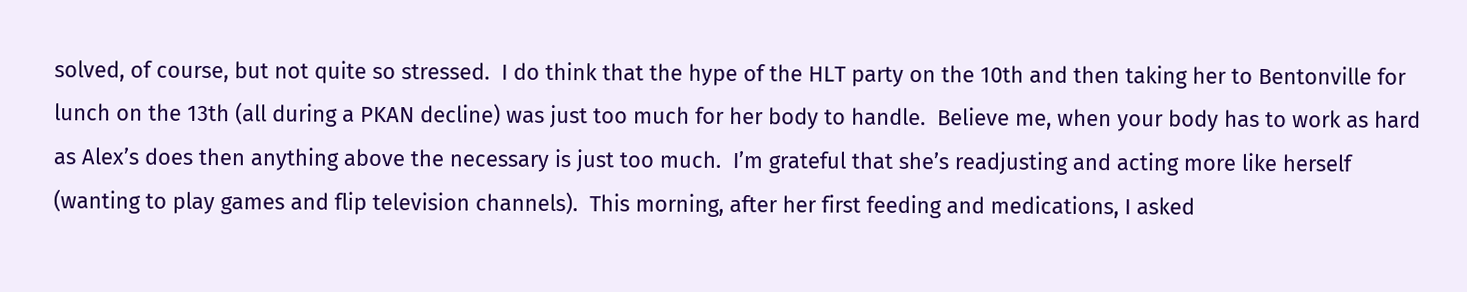solved, of course, but not quite so stressed.  I do think that the hype of the HLT party on the 10th and then taking her to Bentonville for lunch on the 13th (all during a PKAN decline) was just too much for her body to handle.  Believe me, when your body has to work as hard as Alex’s does then anything above the necessary is just too much.  I’m grateful that she’s readjusting and acting more like herself (wanting to play games and flip television channels).  This morning, after her first feeding and medications, I asked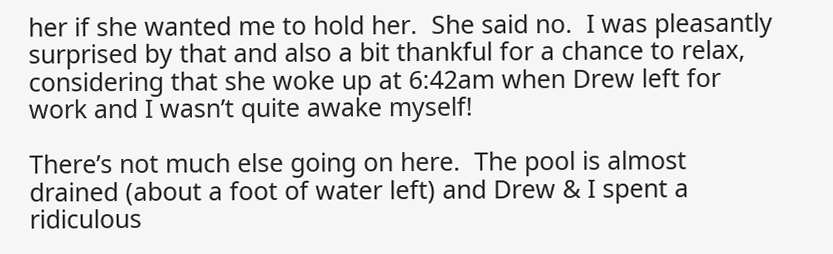her if she wanted me to hold her.  She said no.  I was pleasantly surprised by that and also a bit thankful for a chance to relax, considering that she woke up at 6:42am when Drew left for work and I wasn’t quite awake myself!

There’s not much else going on here.  The pool is almost drained (about a foot of water left) and Drew & I spent a ridiculous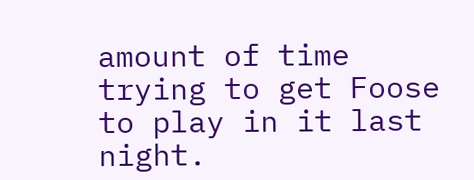amount of time trying to get Foose to play in it last night.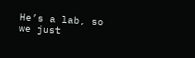He’s a lab, so we just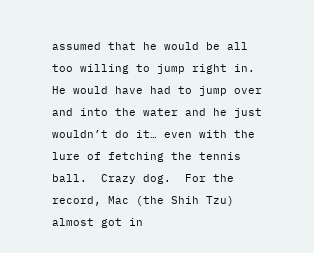assumed that he would be all too willing to jump right in.  He would have had to jump over and into the water and he just wouldn’t do it… even with the lure of fetching the tennis ball.  Crazy dog.  For the record, Mac (the Shih Tzu) almost got in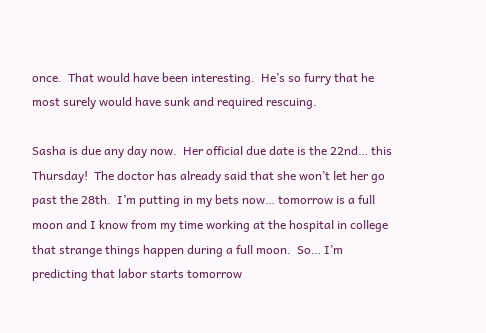once.  That would have been interesting.  He’s so furry that he most surely would have sunk and required rescuing.

Sasha is due any day now.  Her official due date is the 22nd… this Thursday!  The doctor has already said that she won’t let her go past the 28th.  I’m putting in my bets now… tomorrow is a full moon and I know from my time working at the hospital in college that strange things happen during a full moon.  So… I’m predicting that labor starts tomorrow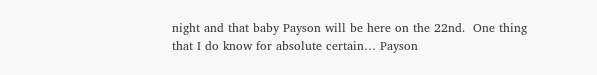night and that baby Payson will be here on the 22nd.  One thing that I do know for absolute certain… Payson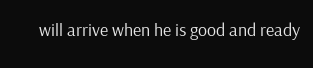will arrive when he is good and ready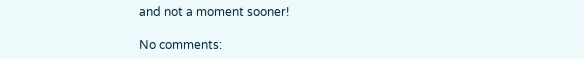and not a moment sooner!

No comments: